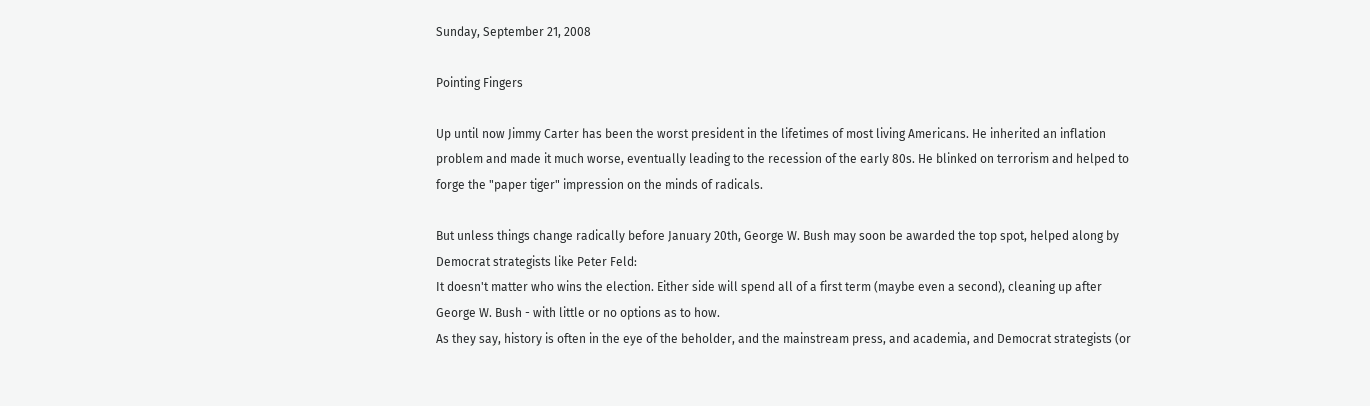Sunday, September 21, 2008

Pointing Fingers

Up until now Jimmy Carter has been the worst president in the lifetimes of most living Americans. He inherited an inflation problem and made it much worse, eventually leading to the recession of the early 80s. He blinked on terrorism and helped to forge the "paper tiger" impression on the minds of radicals.

But unless things change radically before January 20th, George W. Bush may soon be awarded the top spot, helped along by Democrat strategists like Peter Feld:
It doesn't matter who wins the election. Either side will spend all of a first term (maybe even a second), cleaning up after George W. Bush - with little or no options as to how.
As they say, history is often in the eye of the beholder, and the mainstream press, and academia, and Democrat strategists (or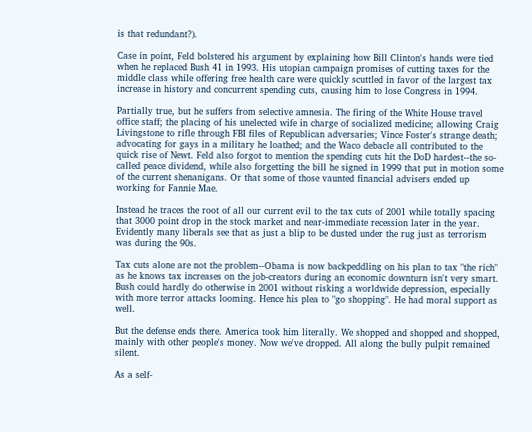is that redundant?).

Case in point, Feld bolstered his argument by explaining how Bill Clinton's hands were tied when he replaced Bush 41 in 1993. His utopian campaign promises of cutting taxes for the middle class while offering free health care were quickly scuttled in favor of the largest tax increase in history and concurrent spending cuts, causing him to lose Congress in 1994.

Partially true, but he suffers from selective amnesia. The firing of the White House travel office staff; the placing of his unelected wife in charge of socialized medicine; allowing Craig Livingstone to rifle through FBI files of Republican adversaries; Vince Foster's strange death; advocating for gays in a military he loathed; and the Waco debacle all contributed to the quick rise of Newt. Feld also forgot to mention the spending cuts hit the DoD hardest--the so-called peace dividend, while also forgetting the bill he signed in 1999 that put in motion some of the current shenanigans. Or that some of those vaunted financial advisers ended up working for Fannie Mae.

Instead he traces the root of all our current evil to the tax cuts of 2001 while totally spacing that 3000 point drop in the stock market and near-immediate recession later in the year. Evidently many liberals see that as just a blip to be dusted under the rug just as terrorism was during the 90s.

Tax cuts alone are not the problem--Obama is now backpeddling on his plan to tax "the rich" as he knows tax increases on the job-creators during an economic downturn isn't very smart. Bush could hardly do otherwise in 2001 without risking a worldwide depression, especially with more terror attacks looming. Hence his plea to "go shopping". He had moral support as well.

But the defense ends there. America took him literally. We shopped and shopped and shopped, mainly with other people's money. Now we've dropped. All along the bully pulpit remained silent.

As a self-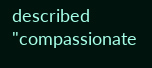described "compassionate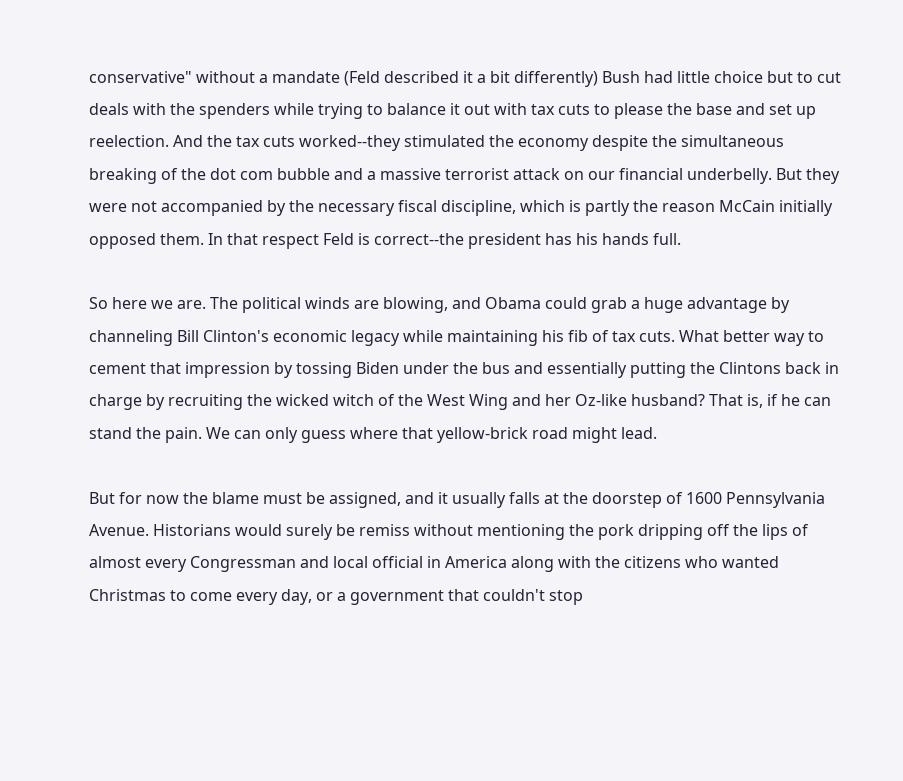conservative" without a mandate (Feld described it a bit differently) Bush had little choice but to cut deals with the spenders while trying to balance it out with tax cuts to please the base and set up reelection. And the tax cuts worked--they stimulated the economy despite the simultaneous breaking of the dot com bubble and a massive terrorist attack on our financial underbelly. But they were not accompanied by the necessary fiscal discipline, which is partly the reason McCain initially opposed them. In that respect Feld is correct--the president has his hands full.

So here we are. The political winds are blowing, and Obama could grab a huge advantage by channeling Bill Clinton's economic legacy while maintaining his fib of tax cuts. What better way to cement that impression by tossing Biden under the bus and essentially putting the Clintons back in charge by recruiting the wicked witch of the West Wing and her Oz-like husband? That is, if he can stand the pain. We can only guess where that yellow-brick road might lead.

But for now the blame must be assigned, and it usually falls at the doorstep of 1600 Pennsylvania Avenue. Historians would surely be remiss without mentioning the pork dripping off the lips of almost every Congressman and local official in America along with the citizens who wanted Christmas to come every day, or a government that couldn't stop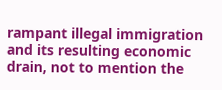rampant illegal immigration and its resulting economic drain, not to mention the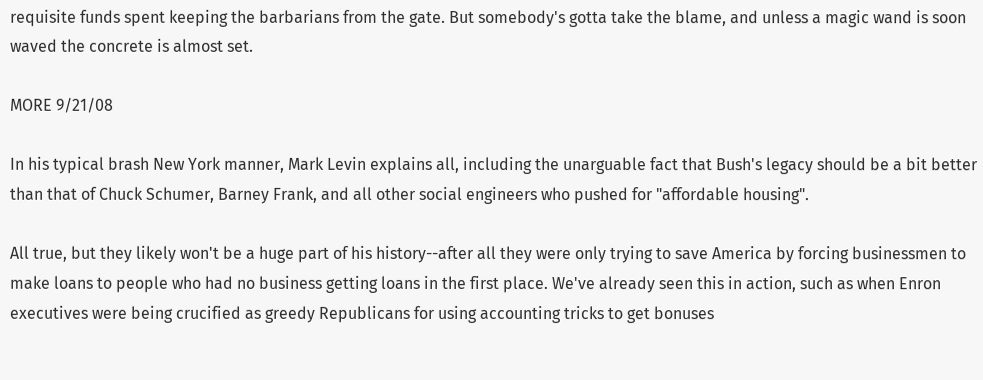requisite funds spent keeping the barbarians from the gate. But somebody's gotta take the blame, and unless a magic wand is soon waved the concrete is almost set.

MORE 9/21/08

In his typical brash New York manner, Mark Levin explains all, including the unarguable fact that Bush's legacy should be a bit better than that of Chuck Schumer, Barney Frank, and all other social engineers who pushed for "affordable housing".

All true, but they likely won't be a huge part of his history--after all they were only trying to save America by forcing businessmen to make loans to people who had no business getting loans in the first place. We've already seen this in action, such as when Enron executives were being crucified as greedy Republicans for using accounting tricks to get bonuses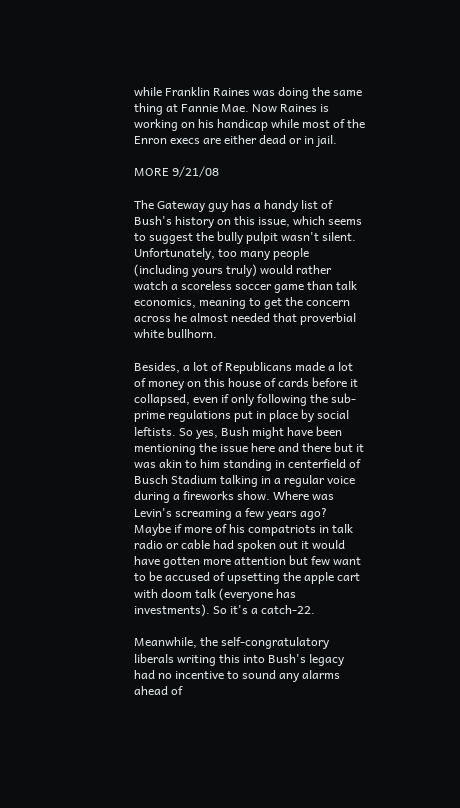while Franklin Raines was doing the same thing at Fannie Mae. Now Raines is working on his handicap while most of the Enron execs are either dead or in jail.

MORE 9/21/08

The Gateway guy has a handy list of Bush's history on this issue, which seems to suggest the bully pulpit wasn't silent. Unfortunately, too many people (including yours truly) would rather watch a scoreless soccer game than talk economics, meaning to get the concern across he almost needed that proverbial white bullhorn.

Besides, a lot of Republicans made a lot of money on this house of cards before it collapsed, even if only following the sub-prime regulations put in place by social leftists. So yes, Bush might have been mentioning the issue here and there but it was akin to him standing in centerfield of Busch Stadium talking in a regular voice during a fireworks show. Where was Levin's screaming a few years ago? Maybe if more of his compatriots in talk radio or cable had spoken out it would have gotten more attention but few want to be accused of upsetting the apple cart with doom talk (everyone has investments). So it's a catch-22.

Meanwhile, the self-congratulatory liberals writing this into Bush's legacy had no incentive to sound any alarms ahead of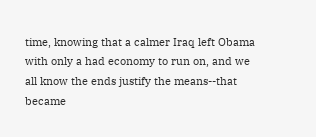time, knowing that a calmer Iraq left Obama with only a had economy to run on, and we all know the ends justify the means--that became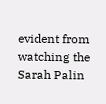evident from watching the Sarah Palin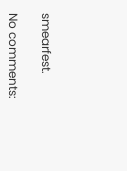smearfest.

No comments: